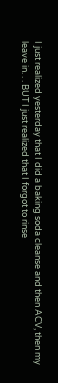I just realized yesterday that I did a baking soda cleanse and then ACV, then my leave in. . . BUT I just realized that I forgot to rinse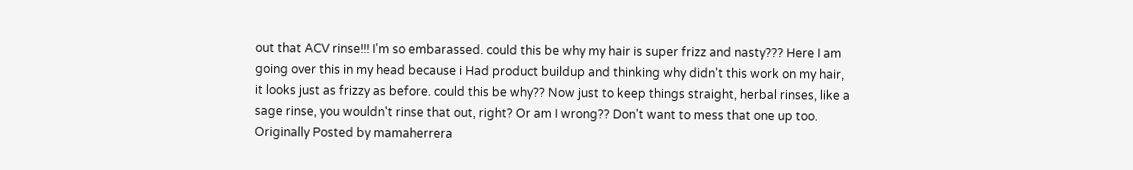out that ACV rinse!!! I'm so embarassed. could this be why my hair is super frizz and nasty??? Here I am going over this in my head because i Had product buildup and thinking why didn't this work on my hair, it looks just as frizzy as before. could this be why?? Now just to keep things straight, herbal rinses, like a sage rinse, you wouldn't rinse that out, right? Or am I wrong?? Don't want to mess that one up too.
Originally Posted by mamaherrera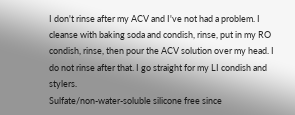I don't rinse after my ACV and I've not had a problem. I cleanse with baking soda and condish, rinse, put in my RO condish, rinse, then pour the ACV solution over my head. I do not rinse after that. I go straight for my LI condish and stylers.
Sulfate/non-water-soluble silicone free since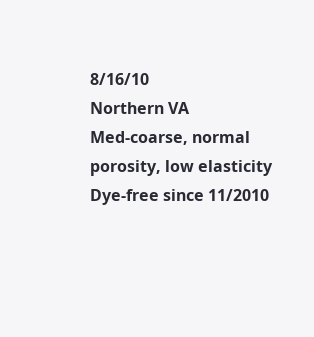8/16/10
Northern VA
Med-coarse, normal porosity, low elasticity
Dye-free since 11/2010